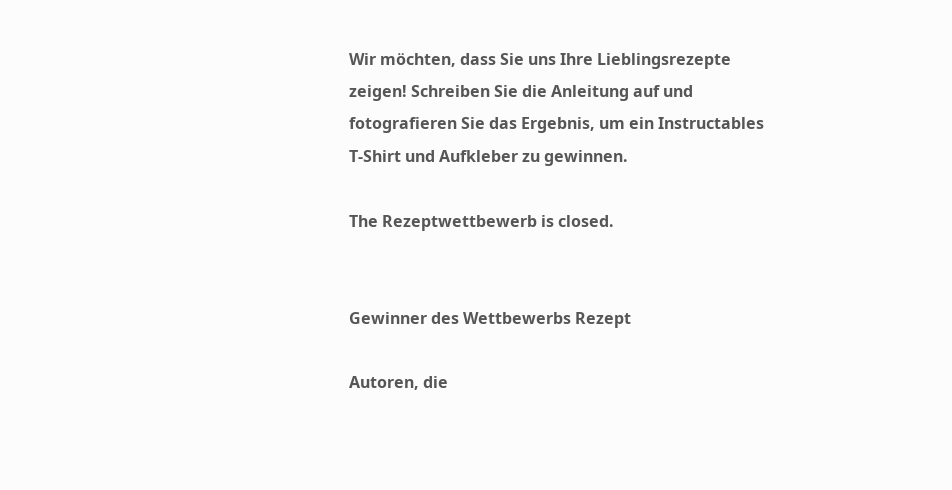Wir möchten, dass Sie uns Ihre Lieblingsrezepte zeigen! Schreiben Sie die Anleitung auf und fotografieren Sie das Ergebnis, um ein Instructables T-Shirt und Aufkleber zu gewinnen.

The Rezeptwettbewerb is closed.


Gewinner des Wettbewerbs Rezept

Autoren, die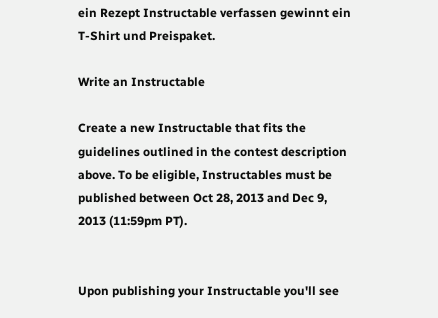ein Rezept Instructable verfassen gewinnt ein T-Shirt und Preispaket.

Write an Instructable

Create a new Instructable that fits the guidelines outlined in the contest description above. To be eligible, Instructables must be published between Oct 28, 2013 and Dec 9, 2013 (11:59pm PT).


Upon publishing your Instructable you'll see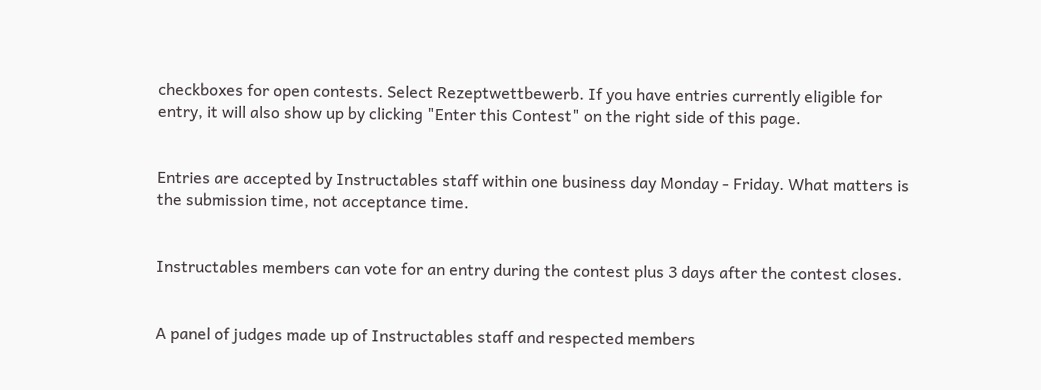checkboxes for open contests. Select Rezeptwettbewerb. If you have entries currently eligible for entry, it will also show up by clicking "Enter this Contest" on the right side of this page.


Entries are accepted by Instructables staff within one business day Monday - Friday. What matters is the submission time, not acceptance time.


Instructables members can vote for an entry during the contest plus 3 days after the contest closes.


A panel of judges made up of Instructables staff and respected members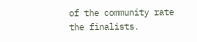of the community rate the finalists.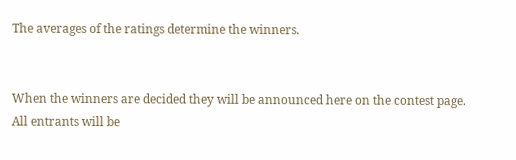The averages of the ratings determine the winners.


When the winners are decided they will be announced here on the contest page. All entrants will be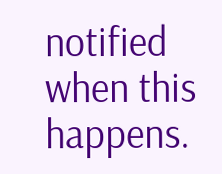notified when this happens.